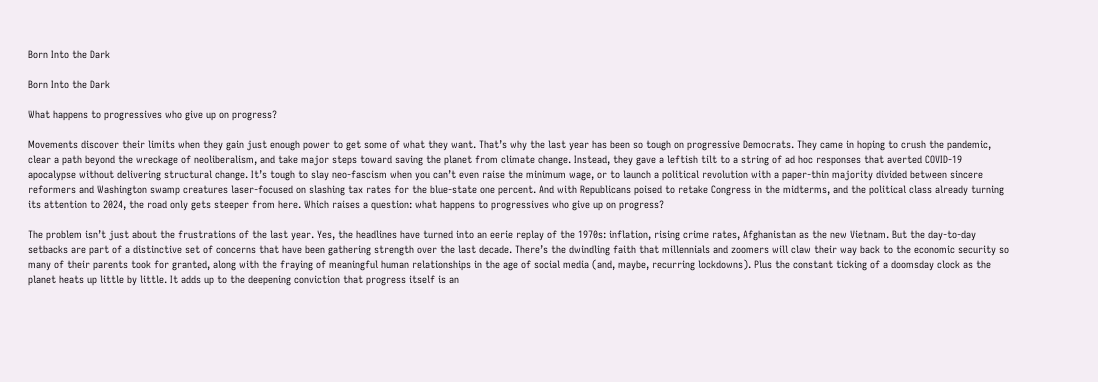Born Into the Dark

Born Into the Dark

What happens to progressives who give up on progress?

Movements discover their limits when they gain just enough power to get some of what they want. That’s why the last year has been so tough on progressive Democrats. They came in hoping to crush the pandemic, clear a path beyond the wreckage of neoliberalism, and take major steps toward saving the planet from climate change. Instead, they gave a leftish tilt to a string of ad hoc responses that averted COVID-19 apocalypse without delivering structural change. It’s tough to slay neo-fascism when you can’t even raise the minimum wage, or to launch a political revolution with a paper-thin majority divided between sincere reformers and Washington swamp creatures laser-focused on slashing tax rates for the blue-state one percent. And with Republicans poised to retake Congress in the midterms, and the political class already turning its attention to 2024, the road only gets steeper from here. Which raises a question: what happens to progressives who give up on progress?

The problem isn’t just about the frustrations of the last year. Yes, the headlines have turned into an eerie replay of the 1970s: inflation, rising crime rates, Afghanistan as the new Vietnam. But the day-to-day setbacks are part of a distinctive set of concerns that have been gathering strength over the last decade. There’s the dwindling faith that millennials and zoomers will claw their way back to the economic security so many of their parents took for granted, along with the fraying of meaningful human relationships in the age of social media (and, maybe, recurring lockdowns). Plus the constant ticking of a doomsday clock as the planet heats up little by little. It adds up to the deepening conviction that progress itself is an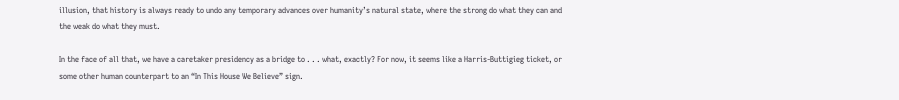illusion, that history is always ready to undo any temporary advances over humanity’s natural state, where the strong do what they can and the weak do what they must.

In the face of all that, we have a caretaker presidency as a bridge to . . . what, exactly? For now, it seems like a Harris-Buttigieg ticket, or some other human counterpart to an “In This House We Believe” sign.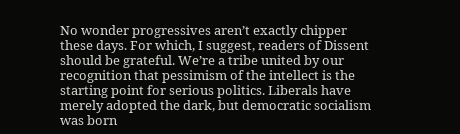No wonder progressives aren’t exactly chipper these days. For which, I suggest, readers of Dissent should be grateful. We’re a tribe united by our recognition that pessimism of the intellect is the starting point for serious politics. Liberals have merely adopted the dark, but democratic socialism was born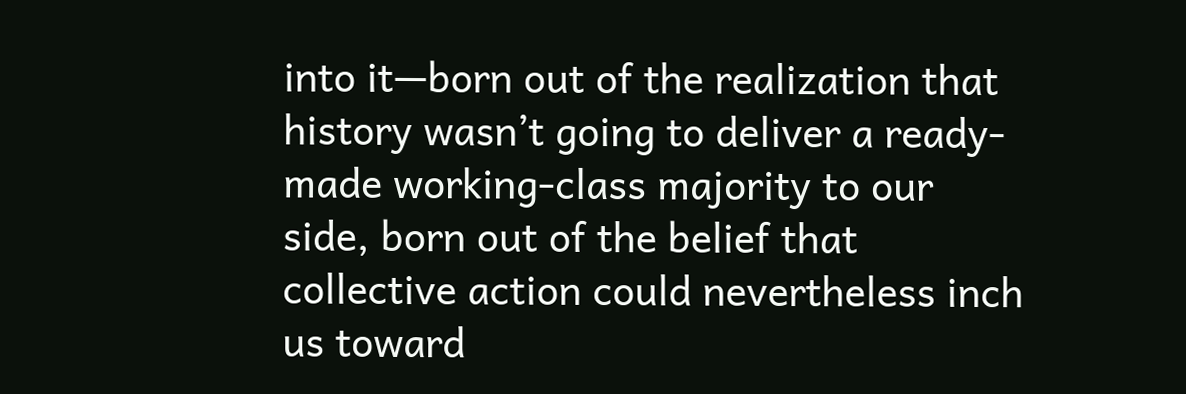into it—born out of the realization that history wasn’t going to deliver a ready-made working-class majority to our side, born out of the belief that collective action could nevertheless inch us toward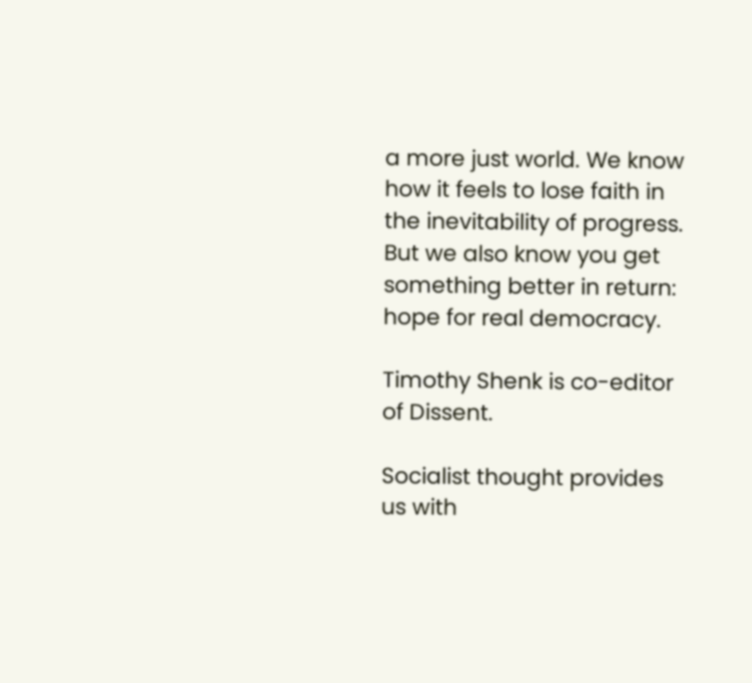a more just world. We know how it feels to lose faith in the inevitability of progress. But we also know you get something better in return: hope for real democracy.

Timothy Shenk is co-editor of Dissent.

Socialist thought provides us with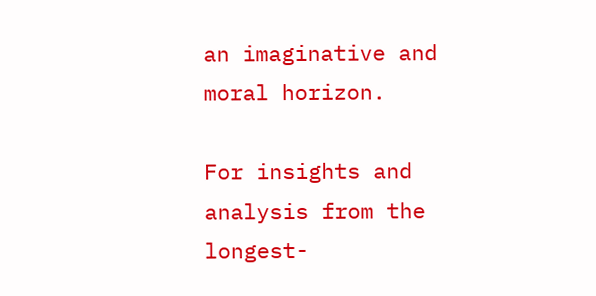an imaginative and moral horizon.

For insights and analysis from the longest-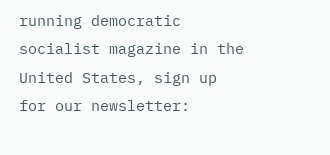running democratic socialist magazine in the United States, sign up for our newsletter: